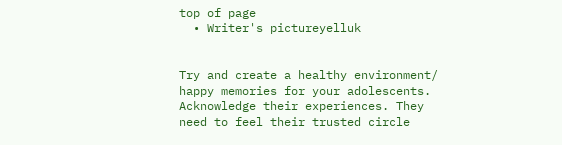top of page
  • Writer's pictureyelluk


Try and create a healthy environment/ happy memories for your adolescents. Acknowledge their experiences. They need to feel their trusted circle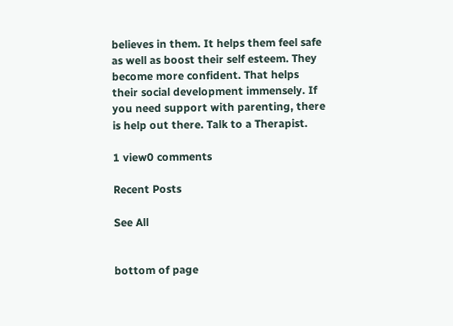believes in them. It helps them feel safe as well as boost their self esteem. They become more confident. That helps their social development immensely. If you need support with parenting, there is help out there. Talk to a Therapist.

1 view0 comments

Recent Posts

See All


bottom of page